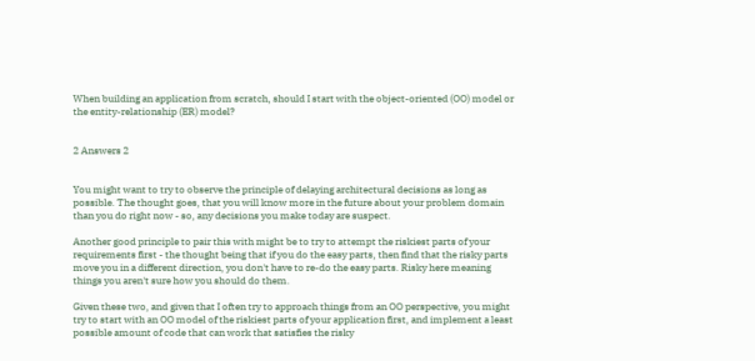When building an application from scratch, should I start with the object-oriented (OO) model or the entity-relationship (ER) model?


2 Answers 2


You might want to try to observe the principle of delaying architectural decisions as long as possible. The thought goes, that you will know more in the future about your problem domain than you do right now - so, any decisions you make today are suspect.

Another good principle to pair this with might be to try to attempt the riskiest parts of your requirements first - the thought being that if you do the easy parts, then find that the risky parts move you in a different direction, you don't have to re-do the easy parts. Risky here meaning things you aren't sure how you should do them.

Given these two, and given that I often try to approach things from an OO perspective, you might try to start with an OO model of the riskiest parts of your application first, and implement a least possible amount of code that can work that satisfies the risky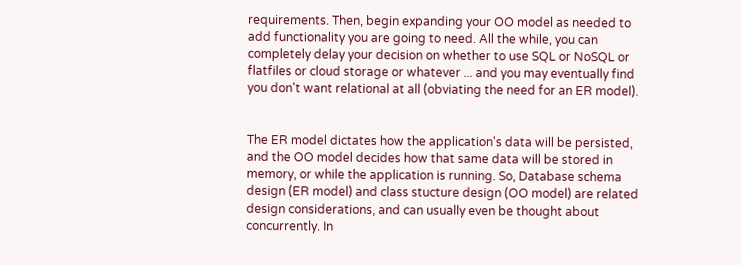requirements. Then, begin expanding your OO model as needed to add functionality you are going to need. All the while, you can completely delay your decision on whether to use SQL or NoSQL or flatfiles or cloud storage or whatever ... and you may eventually find you don't want relational at all (obviating the need for an ER model).


The ER model dictates how the application's data will be persisted, and the OO model decides how that same data will be stored in memory, or while the application is running. So, Database schema design (ER model) and class stucture design (OO model) are related design considerations, and can usually even be thought about concurrently. In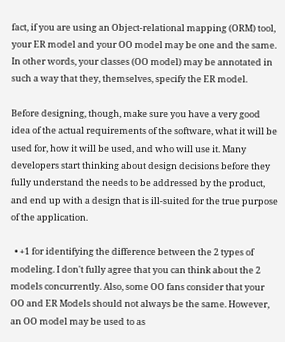fact, if you are using an Object-relational mapping (ORM) tool, your ER model and your OO model may be one and the same. In other words, your classes (OO model) may be annotated in such a way that they, themselves, specify the ER model.

Before designing, though, make sure you have a very good idea of the actual requirements of the software, what it will be used for, how it will be used, and who will use it. Many developers start thinking about design decisions before they fully understand the needs to be addressed by the product, and end up with a design that is ill-suited for the true purpose of the application.

  • +1 for identifying the difference between the 2 types of modeling. I don't fully agree that you can think about the 2 models concurrently. Also, some OO fans consider that your OO and ER Models should not always be the same. However, an OO model may be used to as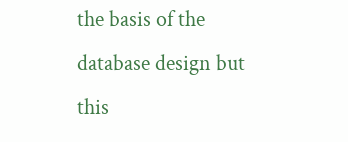the basis of the database design but this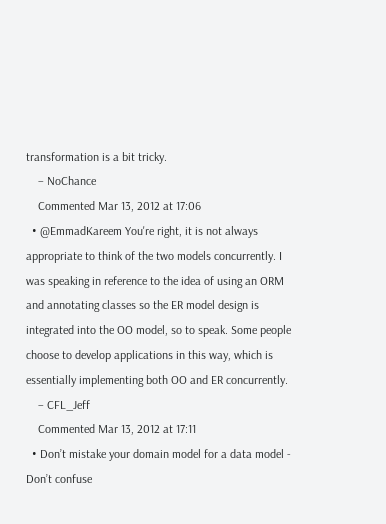transformation is a bit tricky.
    – NoChance
    Commented Mar 13, 2012 at 17:06
  • @EmmadKareem You're right, it is not always appropriate to think of the two models concurrently. I was speaking in reference to the idea of using an ORM and annotating classes so the ER model design is integrated into the OO model, so to speak. Some people choose to develop applications in this way, which is essentially implementing both OO and ER concurrently.
    – CFL_Jeff
    Commented Mar 13, 2012 at 17:11
  • Don’t mistake your domain model for a data model - Don’t confuse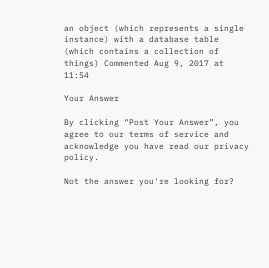an object (which represents a single instance) with a database table (which contains a collection of things) Commented Aug 9, 2017 at 11:54

Your Answer

By clicking “Post Your Answer”, you agree to our terms of service and acknowledge you have read our privacy policy.

Not the answer you're looking for?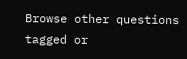Browse other questions tagged or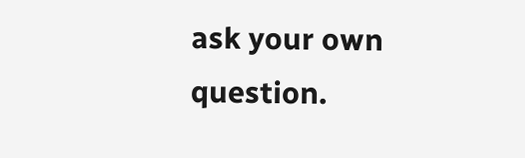ask your own question.